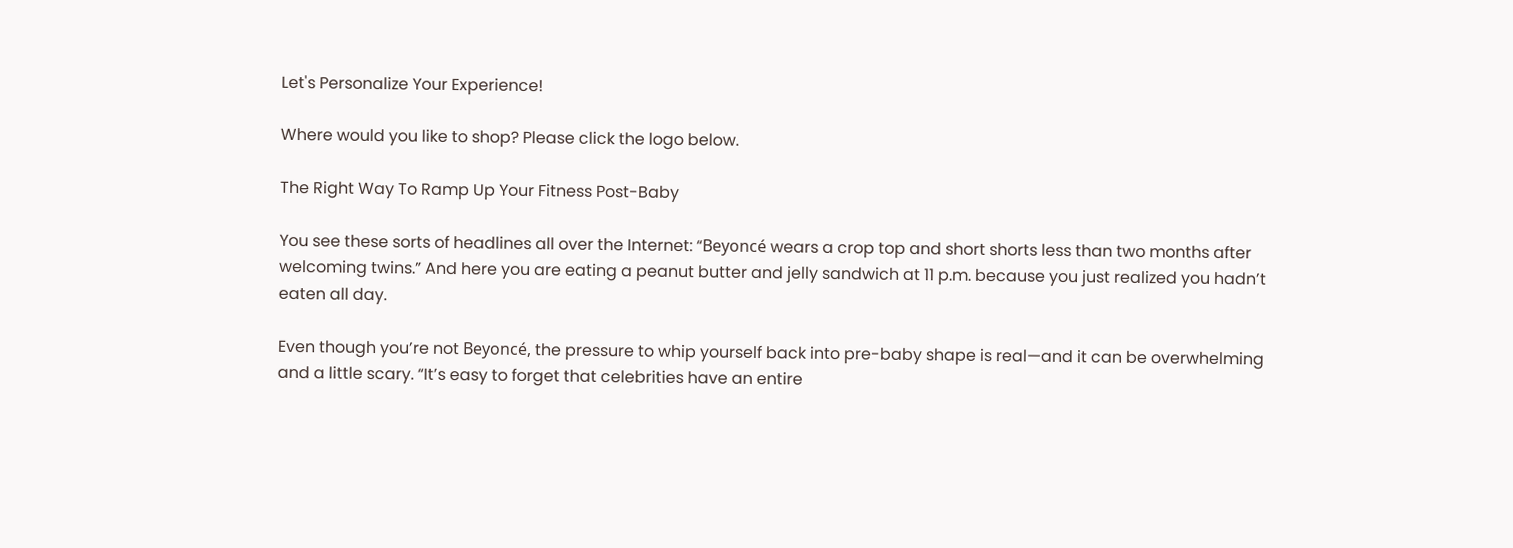Let's Personalize Your Experience!

Where would you like to shop? Please click the logo below.

The Right Way To Ramp Up Your Fitness Post-Baby

You see these sorts of headlines all over the Internet: “Beyoncé wears a crop top and short shorts less than two months after welcoming twins.” And here you are eating a peanut butter and jelly sandwich at 11 p.m. because you just realized you hadn’t eaten all day.

Even though you’re not Beyoncé, the pressure to whip yourself back into pre-baby shape is real—and it can be overwhelming and a little scary. “It’s easy to forget that celebrities have an entire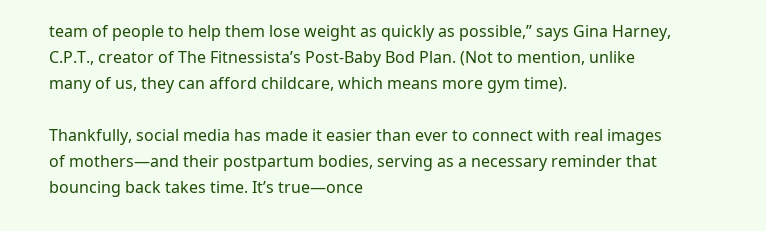team of people to help them lose weight as quickly as possible,” says Gina Harney, C.P.T., creator of The Fitnessista’s Post-Baby Bod Plan. (Not to mention, unlike many of us, they can afford childcare, which means more gym time).

Thankfully, social media has made it easier than ever to connect with real images of mothers—and their postpartum bodies, serving as a necessary reminder that bouncing back takes time. It’s true—once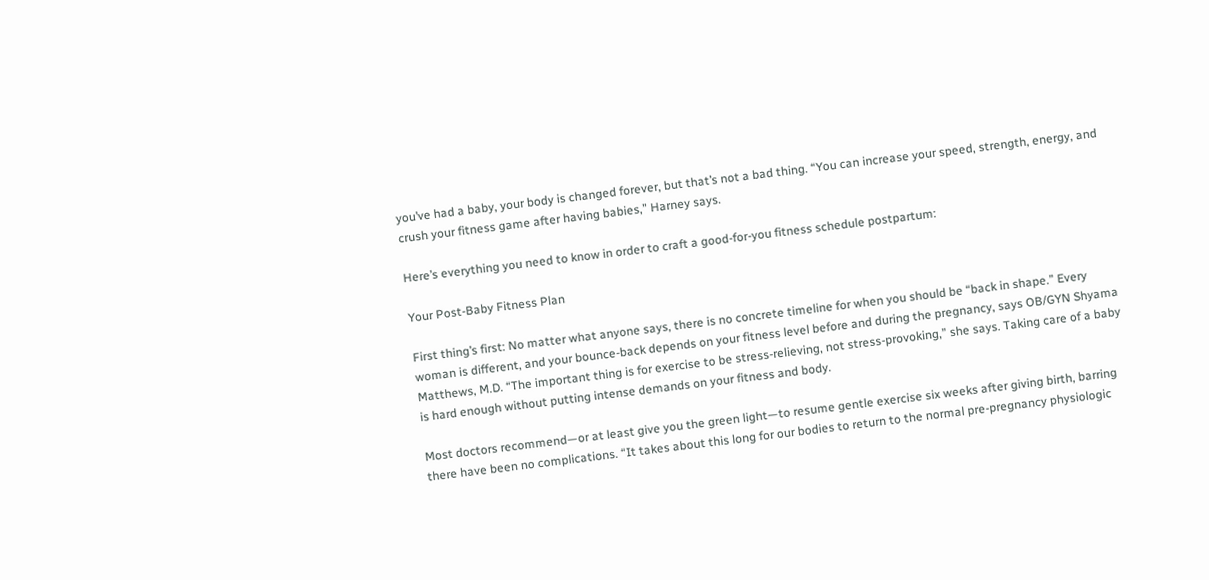you’ve had a baby, your body is changed forever, but that’s not a bad thing. “You can increase your speed, strength, energy, and crush your fitness game after having babies,” Harney says.

Here’s everything you need to know in order to craft a good-for-you fitness schedule postpartum:

Your Post-Baby Fitness Plan

First thing’s first: No matter what anyone says, there is no concrete timeline for when you should be “back in shape.” Every woman is different, and your bounce-back depends on your fitness level before and during the pregnancy, says OB/GYN Shyama Matthews, M.D. “The important thing is for exercise to be stress-relieving, not stress-provoking,” she says. Taking care of a baby is hard enough without putting intense demands on your fitness and body.

Most doctors recommend—or at least give you the green light—to resume gentle exercise six weeks after giving birth, barring there have been no complications. “It takes about this long for our bodies to return to the normal pre-pregnancy physiologic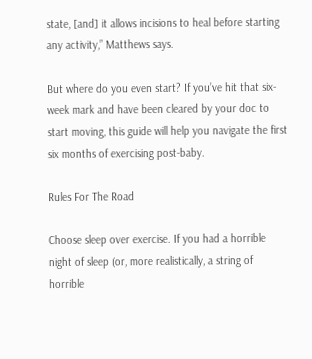state, [and] it allows incisions to heal before starting any activity,” Matthews says.

But where do you even start? If you’ve hit that six-week mark and have been cleared by your doc to start moving, this guide will help you navigate the first six months of exercising post-baby.

Rules For The Road

Choose sleep over exercise. If you had a horrible night of sleep (or, more realistically, a string of horrible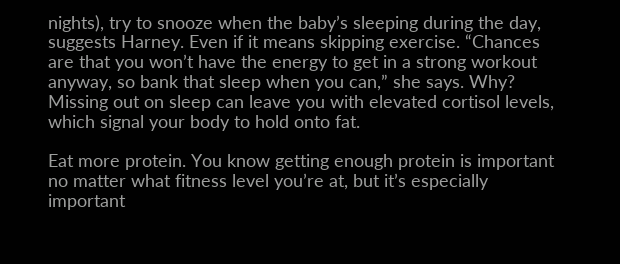nights), try to snooze when the baby’s sleeping during the day, suggests Harney. Even if it means skipping exercise. “Chances are that you won’t have the energy to get in a strong workout anyway, so bank that sleep when you can,” she says. Why? Missing out on sleep can leave you with elevated cortisol levels, which signal your body to hold onto fat.

Eat more protein. You know getting enough protein is important no matter what fitness level you’re at, but it’s especially important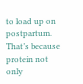to load up on postpartum. That’s because protein not only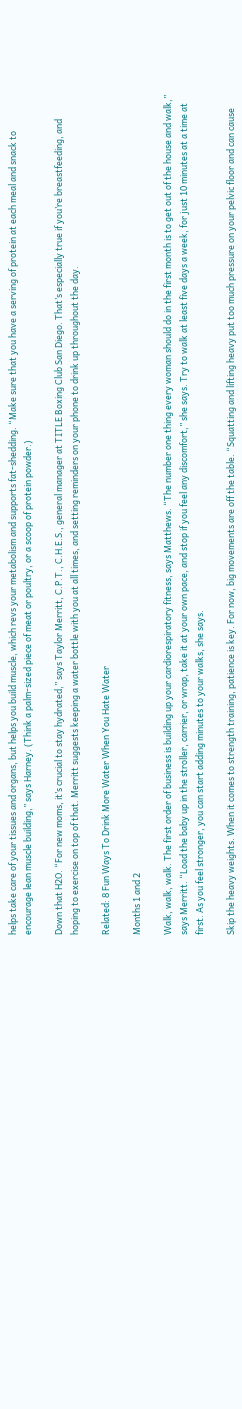helps take care of your tissues and organs, but helps you build muscle, which revs your metabolism and supports fat-shedding. “Make sure that you have a serving of protein at each meal and snack to encourage lean muscle building,” says Harney. (Think a palm-sized piece of meat or poultry, or a scoop of protein powder.)

Down that H2O. “For new moms, it’s crucial to stay hydrated,” says Taylor Merritt, C.P.T., C.H.E.S., general manager at TITLE Boxing Club San Diego. That’s especially true if you’re breastfeeding, and hoping to exercise on top of that. Merritt suggests keeping a water bottle with you at all times, and setting reminders on your phone to drink up throughout the day.

Related: 8 Fun Ways To Drink More Water When You Hate Water

Months 1 and 2

Walk, walk, walk. The first order of business is building up your cardiorespiratory fitness, says Matthews. “The number one thing every woman should do in the first month is to get out of the house and walk,” says Merritt. “Load the baby up in the stroller, carrier, or wrap, take it at your own pace, and stop if you feel any discomfort,” she says. Try to walk at least five days a week, for just 10 minutes at a time at first. As you feel stronger, you can start adding minutes to your walks, she says.

Skip the heavy weights. When it comes to strength training, patience is key. For now, big movements are off the table. “Squatting and lifting heavy put too much pressure on your pelvic floor and can cause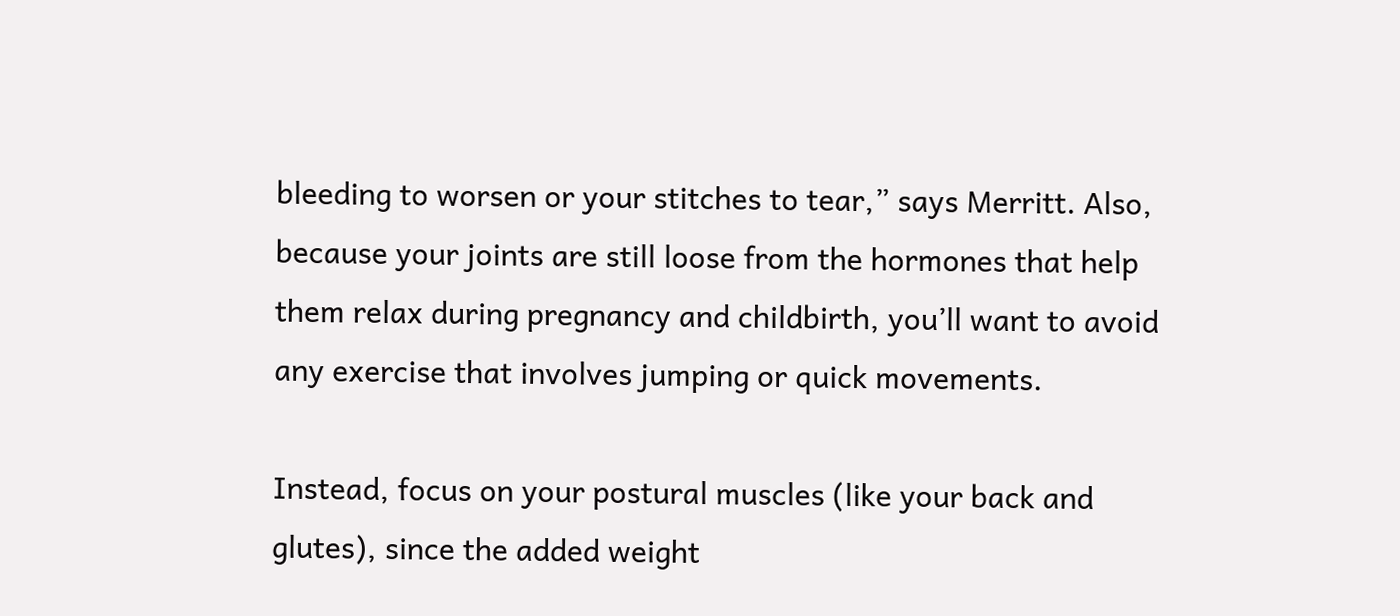bleeding to worsen or your stitches to tear,” says Merritt. Also, because your joints are still loose from the hormones that help them relax during pregnancy and childbirth, you’ll want to avoid any exercise that involves jumping or quick movements.

Instead, focus on your postural muscles (like your back and glutes), since the added weight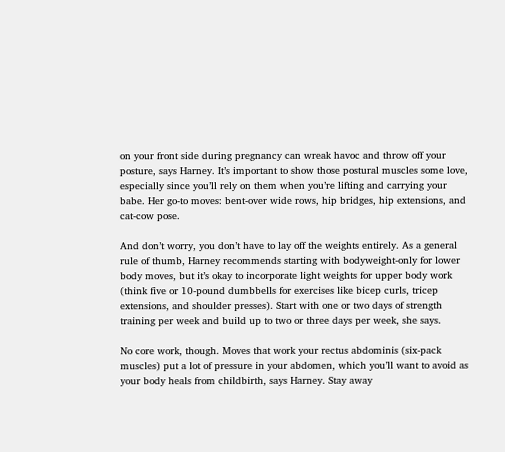on your front side during pregnancy can wreak havoc and throw off your posture, says Harney. It’s important to show those postural muscles some love, especially since you’ll rely on them when you’re lifting and carrying your babe. Her go-to moves: bent-over wide rows, hip bridges, hip extensions, and cat-cow pose.

And don’t worry, you don’t have to lay off the weights entirely. As a general rule of thumb, Harney recommends starting with bodyweight-only for lower body moves, but it’s okay to incorporate light weights for upper body work (think five or 10-pound dumbbells for exercises like bicep curls, tricep extensions, and shoulder presses). Start with one or two days of strength training per week and build up to two or three days per week, she says.

No core work, though. Moves that work your rectus abdominis (six-pack muscles) put a lot of pressure in your abdomen, which you’ll want to avoid as your body heals from childbirth, says Harney. Stay away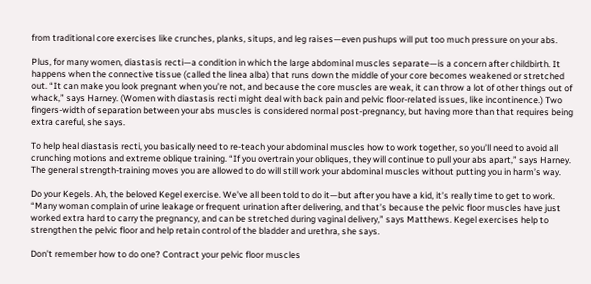from traditional core exercises like crunches, planks, situps, and leg raises—even pushups will put too much pressure on your abs.

Plus, for many women, diastasis recti—a condition in which the large abdominal muscles separate—is a concern after childbirth. It happens when the connective tissue (called the linea alba) that runs down the middle of your core becomes weakened or stretched out. “It can make you look pregnant when you’re not, and because the core muscles are weak, it can throw a lot of other things out of whack,” says Harney. (Women with diastasis recti might deal with back pain and pelvic floor-related issues, like incontinence.) Two fingers-width of separation between your abs muscles is considered normal post-pregnancy, but having more than that requires being extra careful, she says.

To help heal diastasis recti, you basically need to re-teach your abdominal muscles how to work together, so you’ll need to avoid all crunching motions and extreme oblique training. “If you overtrain your obliques, they will continue to pull your abs apart,” says Harney. The general strength-training moves you are allowed to do will still work your abdominal muscles without putting you in harm’s way.

Do your Kegels. Ah, the beloved Kegel exercise. We’ve all been told to do it—but after you have a kid, it’s really time to get to work. “Many woman complain of urine leakage or frequent urination after delivering, and that’s because the pelvic floor muscles have just worked extra hard to carry the pregnancy, and can be stretched during vaginal delivery,” says Matthews. Kegel exercises help to strengthen the pelvic floor and help retain control of the bladder and urethra, she says.

Don’t remember how to do one? Contract your pelvic floor muscles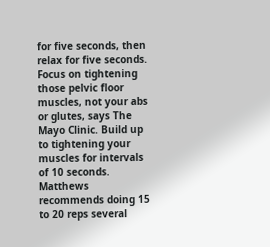for five seconds, then relax for five seconds. Focus on tightening those pelvic floor muscles, not your abs or glutes, says The Mayo Clinic. Build up to tightening your muscles for intervals of 10 seconds. Matthews recommends doing 15 to 20 reps several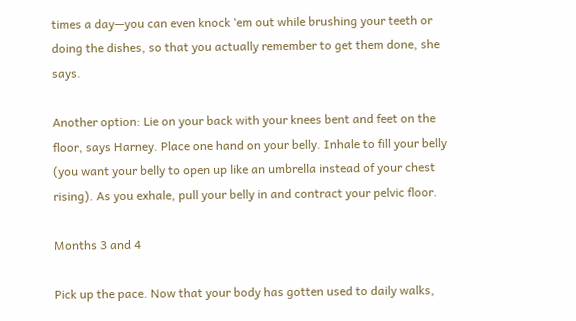times a day—you can even knock ‘em out while brushing your teeth or doing the dishes, so that you actually remember to get them done, she says.

Another option: Lie on your back with your knees bent and feet on the floor, says Harney. Place one hand on your belly. Inhale to fill your belly (you want your belly to open up like an umbrella instead of your chest rising). As you exhale, pull your belly in and contract your pelvic floor.

Months 3 and 4

Pick up the pace. Now that your body has gotten used to daily walks,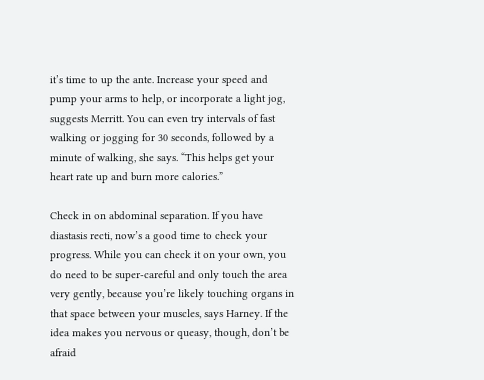it’s time to up the ante. Increase your speed and pump your arms to help, or incorporate a light jog, suggests Merritt. You can even try intervals of fast walking or jogging for 30 seconds, followed by a minute of walking, she says. “This helps get your heart rate up and burn more calories.”

Check in on abdominal separation. If you have diastasis recti, now’s a good time to check your progress. While you can check it on your own, you do need to be super-careful and only touch the area very gently, because you’re likely touching organs in that space between your muscles, says Harney. If the idea makes you nervous or queasy, though, don’t be afraid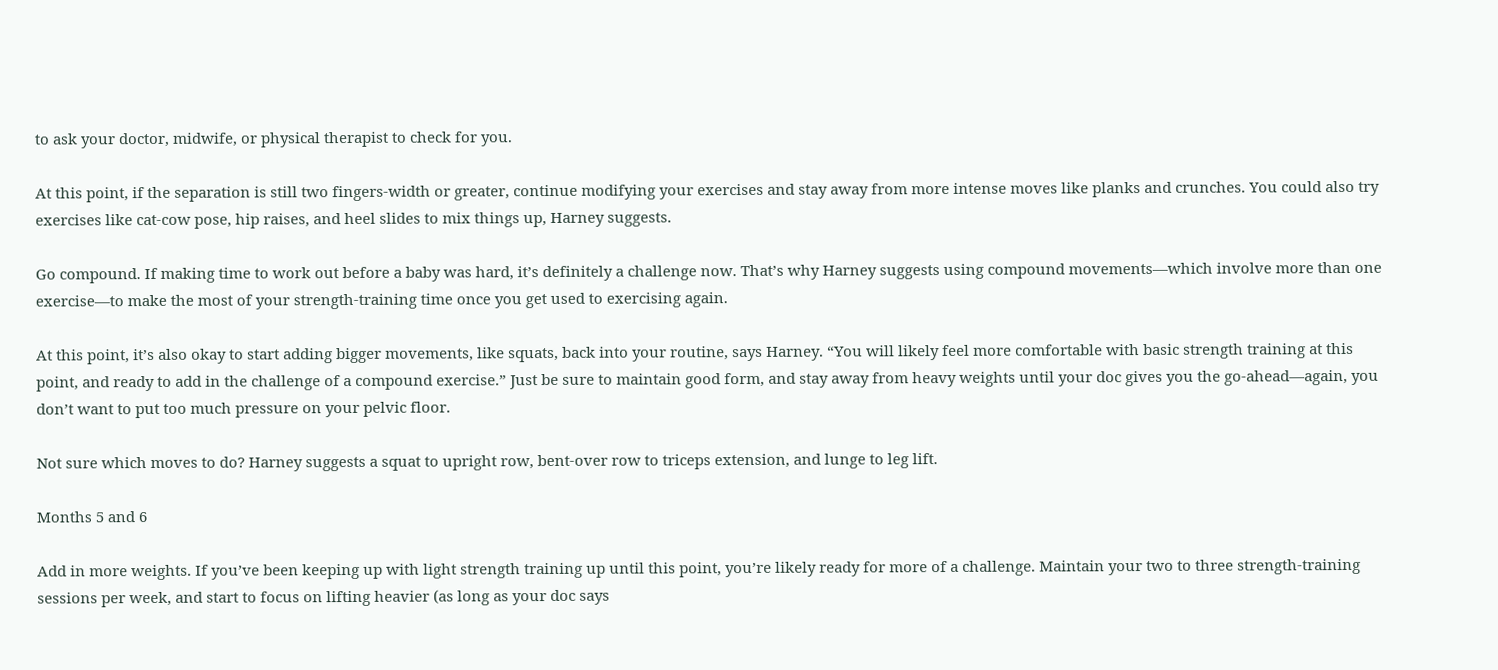to ask your doctor, midwife, or physical therapist to check for you.

At this point, if the separation is still two fingers-width or greater, continue modifying your exercises and stay away from more intense moves like planks and crunches. You could also try exercises like cat-cow pose, hip raises, and heel slides to mix things up, Harney suggests.

Go compound. If making time to work out before a baby was hard, it’s definitely a challenge now. That’s why Harney suggests using compound movements—which involve more than one exercise—to make the most of your strength-training time once you get used to exercising again.

At this point, it’s also okay to start adding bigger movements, like squats, back into your routine, says Harney. “You will likely feel more comfortable with basic strength training at this point, and ready to add in the challenge of a compound exercise.” Just be sure to maintain good form, and stay away from heavy weights until your doc gives you the go-ahead—again, you don’t want to put too much pressure on your pelvic floor.

Not sure which moves to do? Harney suggests a squat to upright row, bent-over row to triceps extension, and lunge to leg lift.

Months 5 and 6

Add in more weights. If you’ve been keeping up with light strength training up until this point, you’re likely ready for more of a challenge. Maintain your two to three strength-training sessions per week, and start to focus on lifting heavier (as long as your doc says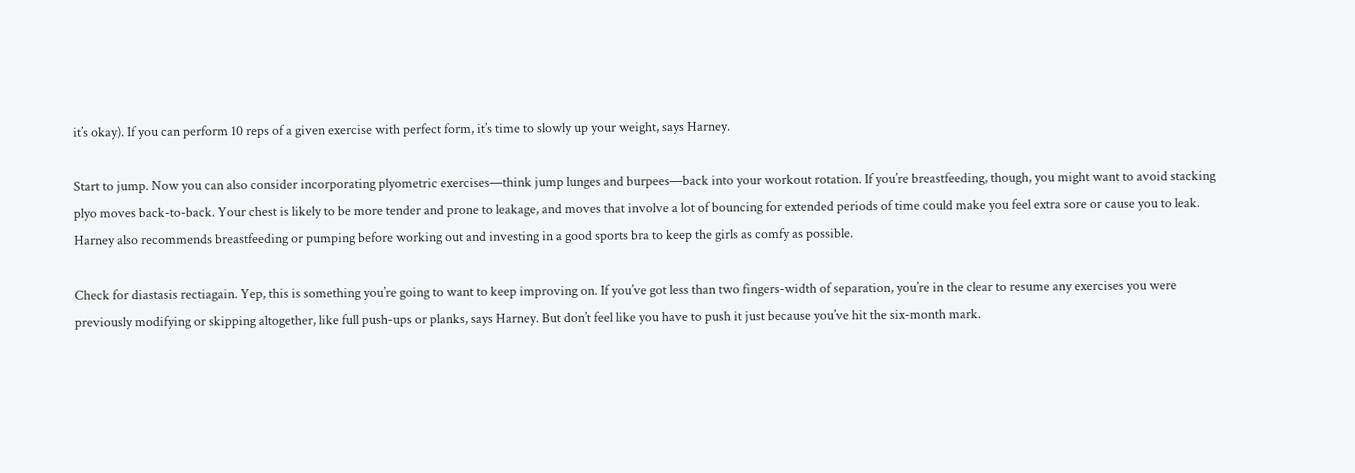it’s okay). If you can perform 10 reps of a given exercise with perfect form, it’s time to slowly up your weight, says Harney.

Start to jump. Now you can also consider incorporating plyometric exercises—think jump lunges and burpees—back into your workout rotation. If you’re breastfeeding, though, you might want to avoid stacking plyo moves back-to-back. Your chest is likely to be more tender and prone to leakage, and moves that involve a lot of bouncing for extended periods of time could make you feel extra sore or cause you to leak. Harney also recommends breastfeeding or pumping before working out and investing in a good sports bra to keep the girls as comfy as possible.

Check for diastasis rectiagain. Yep, this is something you’re going to want to keep improving on. If you’ve got less than two fingers-width of separation, you’re in the clear to resume any exercises you were previously modifying or skipping altogether, like full push-ups or planks, says Harney. But don’t feel like you have to push it just because you’ve hit the six-month mark.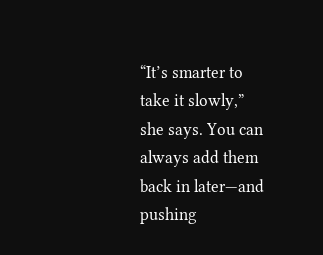“It’s smarter to take it slowly,” she says. You can always add them back in later—and pushing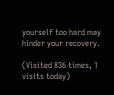yourself too hard may hinder your recovery.

(Visited 836 times, 1 visits today)